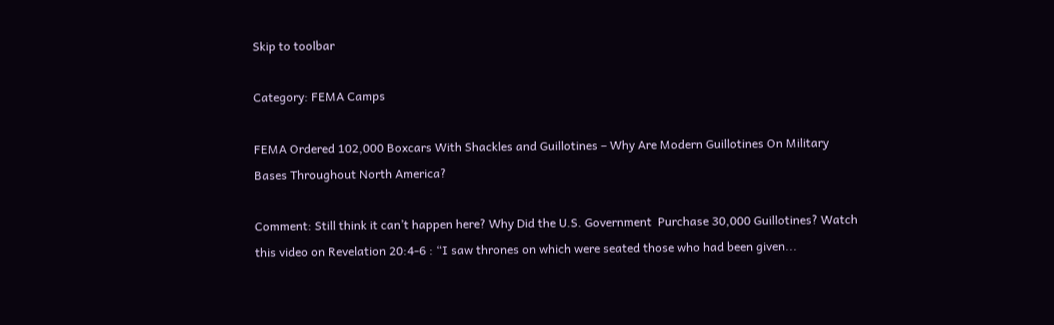Skip to toolbar

Category: FEMA Camps

FEMA Ordered 102,000 Boxcars With Shackles and Guillotines – Why Are Modern Guillotines On Military Bases Throughout North America?

Comment: Still think it can’t happen here? Why Did the U.S. Government  Purchase 30,000 Guillotines? Watch this video on Revelation 20:4-6 : “I saw thrones on which were seated those who had been given...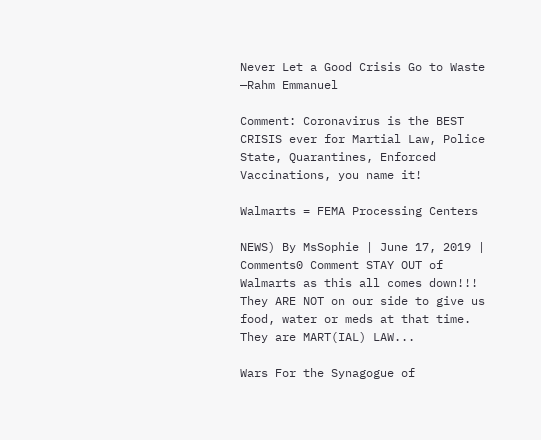Never Let a Good Crisis Go to Waste —Rahm Emmanuel

Comment: Coronavirus is the BEST CRISIS ever for Martial Law, Police State, Quarantines, Enforced Vaccinations, you name it!

Walmarts = FEMA Processing Centers

NEWS) By MsSophie | June 17, 2019 | Comments0 Comment STAY OUT of Walmarts as this all comes down!!! They ARE NOT on our side to give us food, water or meds at that time. They are MART(IAL) LAW...

Wars For the Synagogue of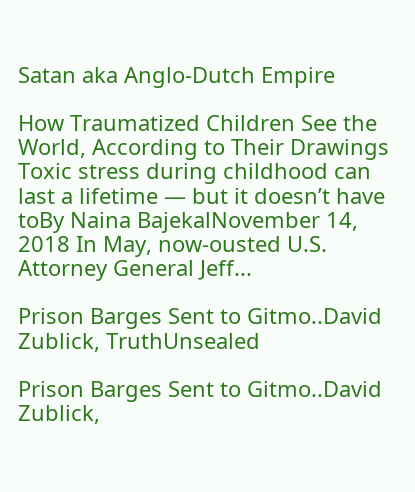Satan aka Anglo-Dutch Empire

How Traumatized Children See the World, According to Their Drawings Toxic stress during childhood can last a lifetime — but it doesn’t have toBy Naina BajekalNovember 14, 2018 In May, now-ousted U.S. Attorney General Jeff...

Prison Barges Sent to Gitmo..David Zublick, TruthUnsealed

Prison Barges Sent to Gitmo..David Zublick,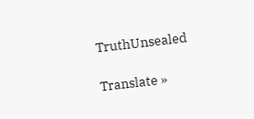TruthUnsealed

Translate »